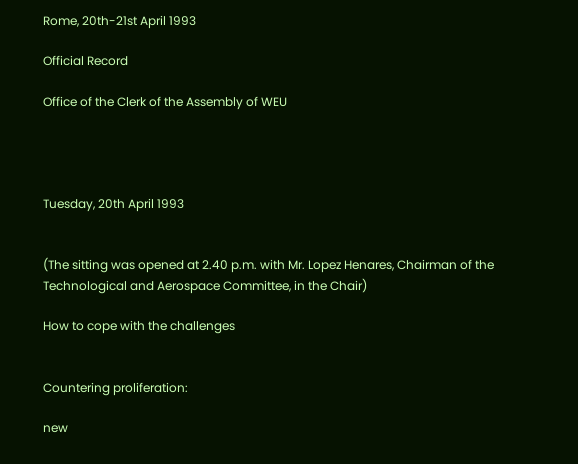Rome, 20th-21st April 1993

Official Record

Office of the Clerk of the Assembly of WEU




Tuesday, 20th April 1993


(The sitting was opened at 2.40 p.m. with Mr. Lopez Henares, Chairman of the Technological and Aerospace Committee, in the Chair)

How to cope with the challenges


Countering proliferation:

new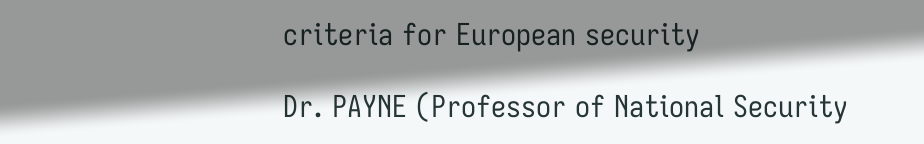criteria for European security

Dr. PAYNE (Professor of National Security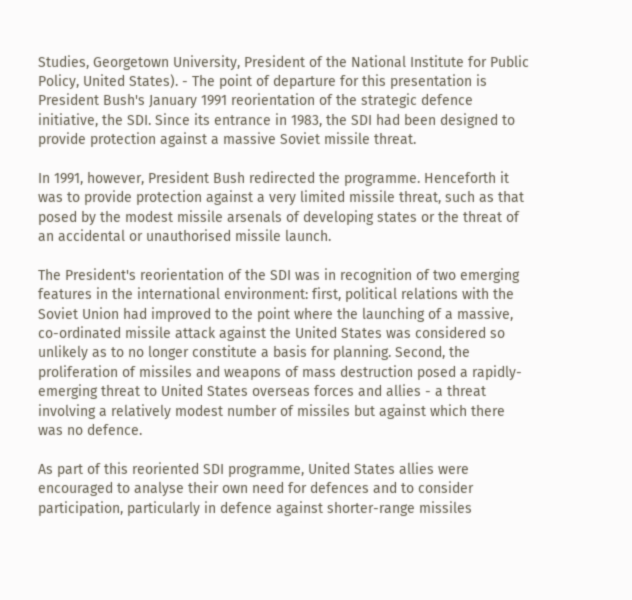Studies, Georgetown University, President of the National Institute for Public Policy, United States). - The point of departure for this presentation is President Bush's January 1991 reorientation of the strategic defence initiative, the SDI. Since its entrance in 1983, the SDI had been designed to provide protection against a massive Soviet missile threat.

In 1991, however, President Bush redirected the programme. Henceforth it was to provide protection against a very limited missile threat, such as that posed by the modest missile arsenals of developing states or the threat of an accidental or unauthorised missile launch.

The President's reorientation of the SDI was in recognition of two emerging features in the international environment: first, political relations with the Soviet Union had improved to the point where the launching of a massive, co-ordinated missile attack against the United States was considered so unlikely as to no longer constitute a basis for planning. Second, the proliferation of missiles and weapons of mass destruction posed a rapidly-emerging threat to United States overseas forces and allies - a threat involving a relatively modest number of missiles but against which there was no defence.

As part of this reoriented SDI programme, United States allies were encouraged to analyse their own need for defences and to consider participation, particularly in defence against shorter-range missiles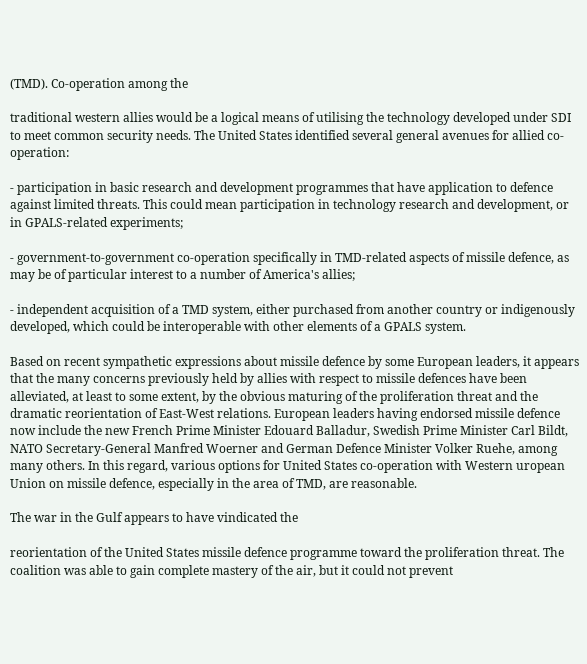(TMD). Co-operation among the

traditional western allies would be a logical means of utilising the technology developed under SDI to meet common security needs. The United States identified several general avenues for allied co-operation:

- participation in basic research and development programmes that have application to defence against limited threats. This could mean participation in technology research and development, or in GPALS-related experiments;

- government-to-government co-operation specifically in TMD-related aspects of missile defence, as may be of particular interest to a number of America's allies;

- independent acquisition of a TMD system, either purchased from another country or indigenously developed, which could be interoperable with other elements of a GPALS system.

Based on recent sympathetic expressions about missile defence by some European leaders, it appears that the many concerns previously held by allies with respect to missile defences have been alleviated, at least to some extent, by the obvious maturing of the proliferation threat and the dramatic reorientation of East-West relations. European leaders having endorsed missile defence now include the new French Prime Minister Edouard Balladur, Swedish Prime Minister Carl Bildt, NATO Secretary-General Manfred Woerner and German Defence Minister Volker Ruehe, among many others. In this regard, various options for United States co-operation with Western uropean Union on missile defence, especially in the area of TMD, are reasonable.

The war in the Gulf appears to have vindicated the

reorientation of the United States missile defence programme toward the proliferation threat. The coalition was able to gain complete mastery of the air, but it could not prevent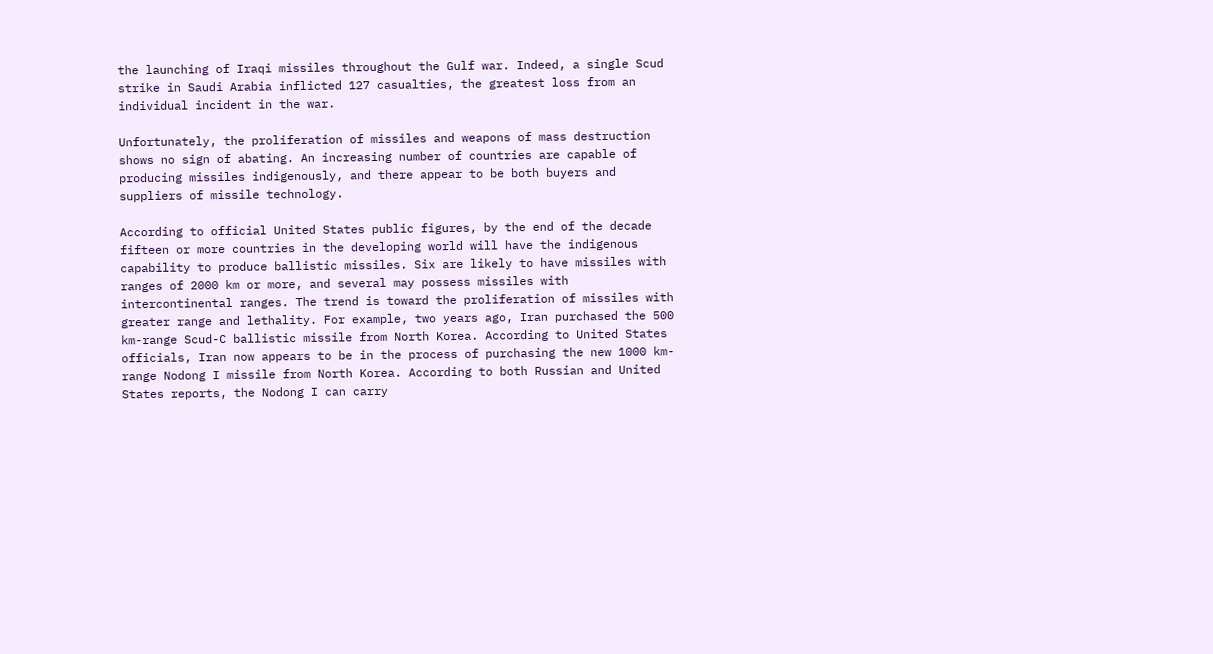the launching of Iraqi missiles throughout the Gulf war. Indeed, a single Scud strike in Saudi Arabia inflicted 127 casualties, the greatest loss from an individual incident in the war.

Unfortunately, the proliferation of missiles and weapons of mass destruction shows no sign of abating. An increasing number of countries are capable of producing missiles indigenously, and there appear to be both buyers and suppliers of missile technology.

According to official United States public figures, by the end of the decade fifteen or more countries in the developing world will have the indigenous capability to produce ballistic missiles. Six are likely to have missiles with ranges of 2000 km or more, and several may possess missiles with intercontinental ranges. The trend is toward the proliferation of missiles with greater range and lethality. For example, two years ago, Iran purchased the 500 km-range Scud-C ballistic missile from North Korea. According to United States officials, Iran now appears to be in the process of purchasing the new 1000 km-range Nodong I missile from North Korea. According to both Russian and United States reports, the Nodong I can carry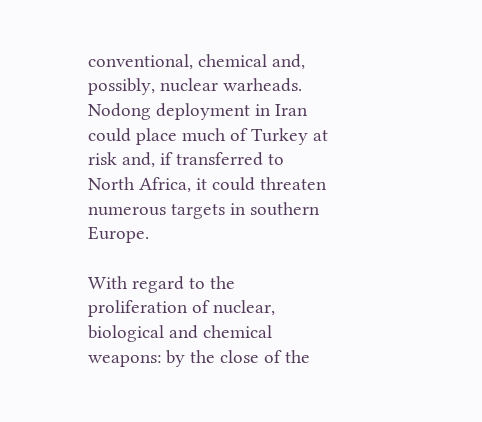conventional, chemical and, possibly, nuclear warheads. Nodong deployment in Iran could place much of Turkey at risk and, if transferred to North Africa, it could threaten numerous targets in southern Europe.

With regard to the proliferation of nuclear, biological and chemical weapons: by the close of the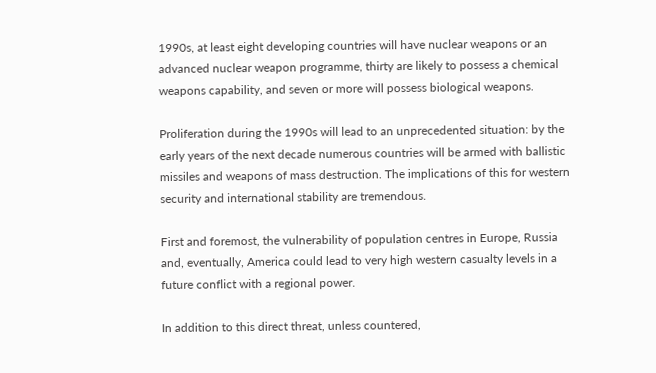1990s, at least eight developing countries will have nuclear weapons or an advanced nuclear weapon programme, thirty are likely to possess a chemical weapons capability, and seven or more will possess biological weapons.

Proliferation during the 1990s will lead to an unprecedented situation: by the early years of the next decade numerous countries will be armed with ballistic missiles and weapons of mass destruction. The implications of this for western security and international stability are tremendous.

First and foremost, the vulnerability of population centres in Europe, Russia and, eventually, America could lead to very high western casualty levels in a future conflict with a regional power.

In addition to this direct threat, unless countered,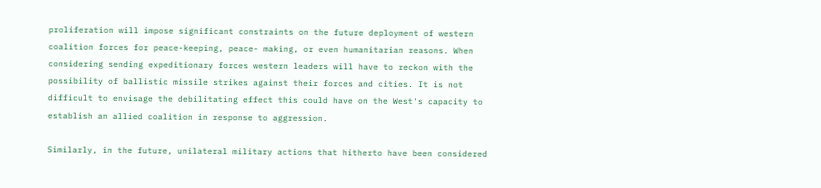proliferation will impose significant constraints on the future deployment of western coalition forces for peace-keeping, peace- making, or even humanitarian reasons. When considering sending expeditionary forces western leaders will have to reckon with the possibility of ballistic missile strikes against their forces and cities. It is not difficult to envisage the debilitating effect this could have on the West's capacity to establish an allied coalition in response to aggression.

Similarly, in the future, unilateral military actions that hitherto have been considered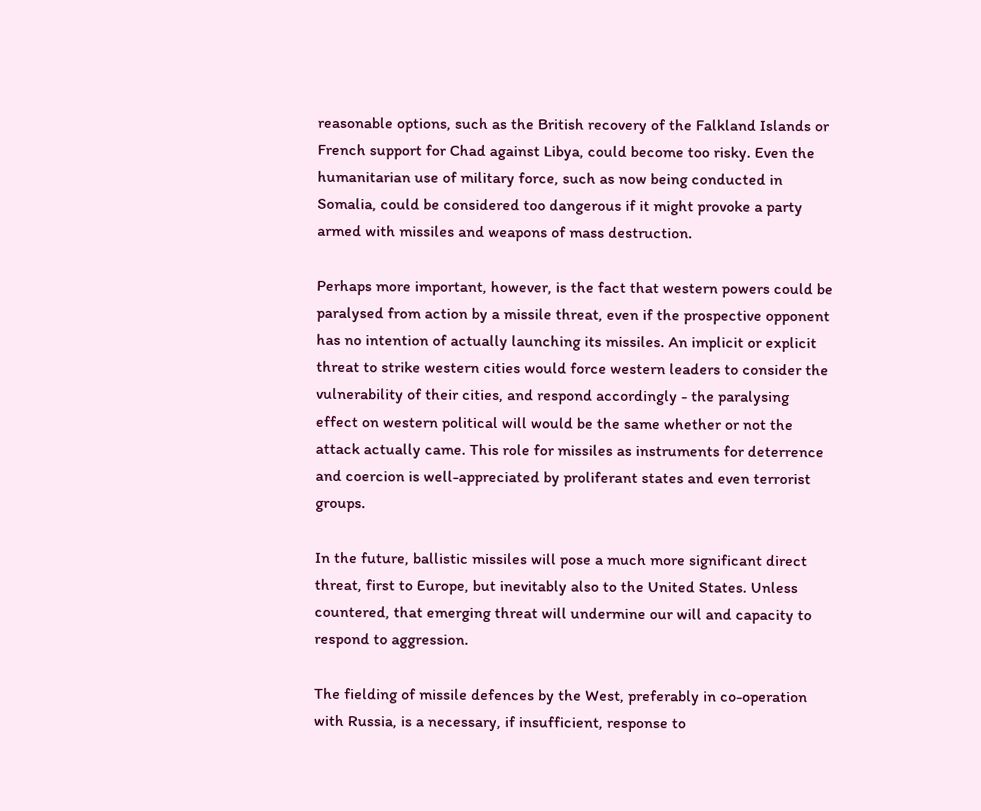reasonable options, such as the British recovery of the Falkland Islands or French support for Chad against Libya, could become too risky. Even the humanitarian use of military force, such as now being conducted in Somalia, could be considered too dangerous if it might provoke a party armed with missiles and weapons of mass destruction.

Perhaps more important, however, is the fact that western powers could be paralysed from action by a missile threat, even if the prospective opponent has no intention of actually launching its missiles. An implicit or explicit threat to strike western cities would force western leaders to consider the vulnerability of their cities, and respond accordingly - the paralysing effect on western political will would be the same whether or not the attack actually came. This role for missiles as instruments for deterrence and coercion is well-appreciated by proliferant states and even terrorist groups.

In the future, ballistic missiles will pose a much more significant direct threat, first to Europe, but inevitably also to the United States. Unless countered, that emerging threat will undermine our will and capacity to respond to aggression.

The fielding of missile defences by the West, preferably in co-operation with Russia, is a necessary, if insufficient, response to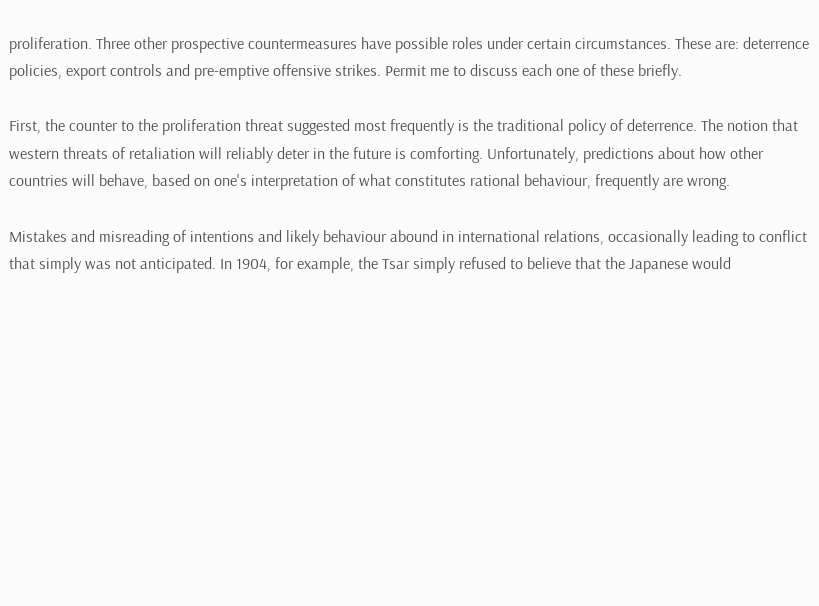proliferation. Three other prospective countermeasures have possible roles under certain circumstances. These are: deterrence policies, export controls and pre-emptive offensive strikes. Permit me to discuss each one of these briefly.

First, the counter to the proliferation threat suggested most frequently is the traditional policy of deterrence. The notion that western threats of retaliation will reliably deter in the future is comforting. Unfortunately, predictions about how other countries will behave, based on one's interpretation of what constitutes rational behaviour, frequently are wrong.

Mistakes and misreading of intentions and likely behaviour abound in international relations, occasionally leading to conflict that simply was not anticipated. In 1904, for example, the Tsar simply refused to believe that the Japanese would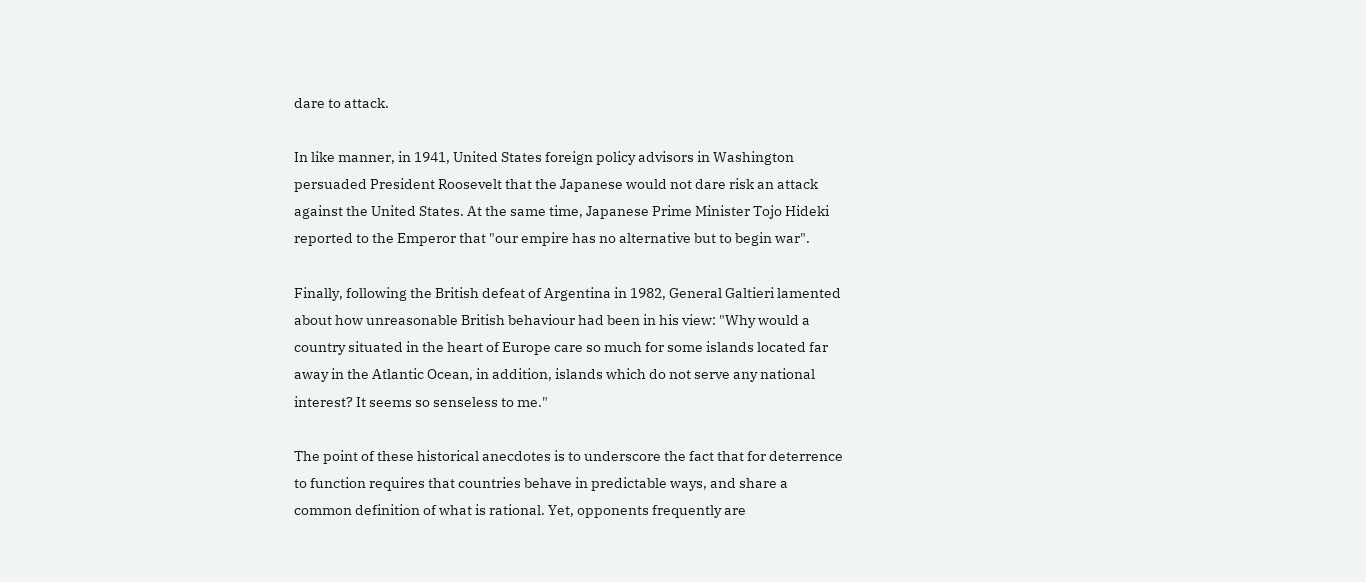dare to attack.

In like manner, in 1941, United States foreign policy advisors in Washington persuaded President Roosevelt that the Japanese would not dare risk an attack against the United States. At the same time, Japanese Prime Minister Tojo Hideki reported to the Emperor that "our empire has no alternative but to begin war".

Finally, following the British defeat of Argentina in 1982, General Galtieri lamented about how unreasonable British behaviour had been in his view: "Why would a country situated in the heart of Europe care so much for some islands located far away in the Atlantic Ocean, in addition, islands which do not serve any national interest? It seems so senseless to me."

The point of these historical anecdotes is to underscore the fact that for deterrence to function requires that countries behave in predictable ways, and share a common definition of what is rational. Yet, opponents frequently are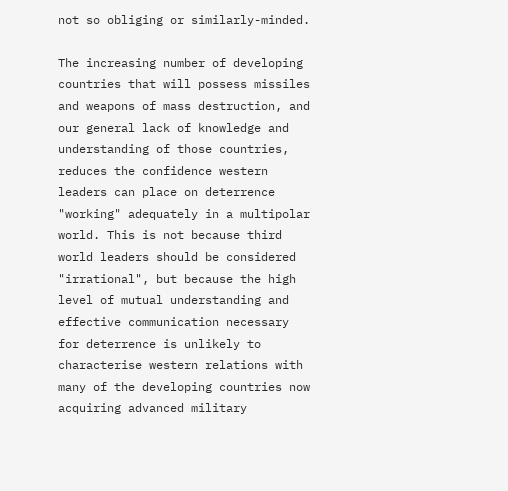not so obliging or similarly-minded.

The increasing number of developing countries that will possess missiles and weapons of mass destruction, and our general lack of knowledge and understanding of those countries, reduces the confidence western leaders can place on deterrence "working" adequately in a multipolar world. This is not because third world leaders should be considered "irrational", but because the high level of mutual understanding and effective communication necessary for deterrence is unlikely to characterise western relations with many of the developing countries now acquiring advanced military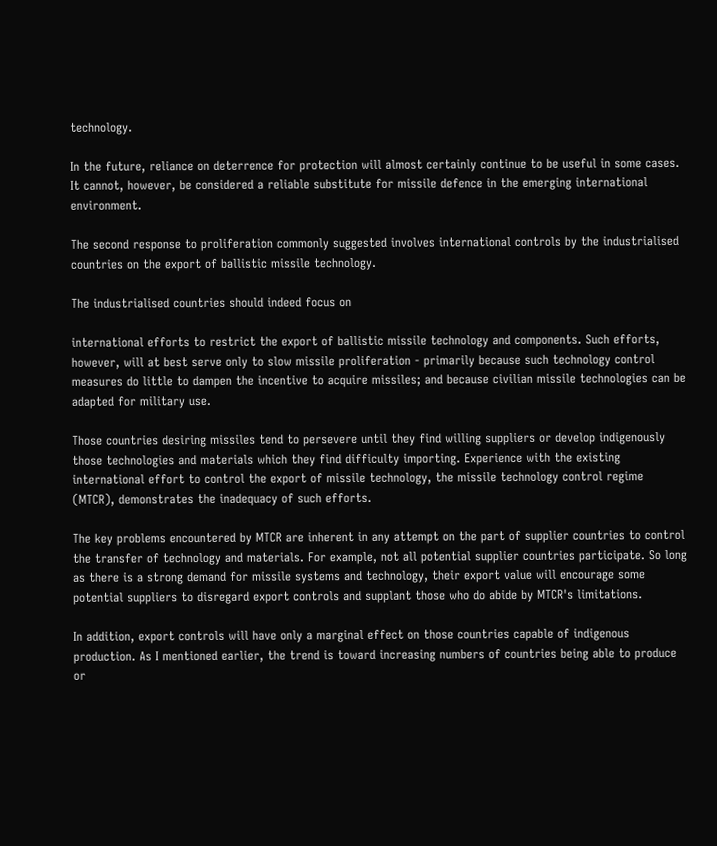technology.

In the future, reliance on deterrence for protection will almost certainly continue to be useful in some cases. It cannot, however, be considered a reliable substitute for missile defence in the emerging international environment.

The second response to proliferation commonly suggested involves international controls by the industrialised countries on the export of ballistic missile technology.

The industrialised countries should indeed focus on

international efforts to restrict the export of ballistic missile technology and components. Such efforts, however, will at best serve only to slow missile proliferation - primarily because such technology control measures do little to dampen the incentive to acquire missiles; and because civilian missile technologies can be adapted for military use.

Those countries desiring missiles tend to persevere until they find willing suppliers or develop indigenously those technologies and materials which they find difficulty importing. Experience with the existing international effort to control the export of missile technology, the missile technology control regime (MTCR), demonstrates the inadequacy of such efforts.

The key problems encountered by MTCR are inherent in any attempt on the part of supplier countries to control the transfer of technology and materials. For example, not all potential supplier countries participate. So long as there is a strong demand for missile systems and technology, their export value will encourage some potential suppliers to disregard export controls and supplant those who do abide by MTCR's limitations.

In addition, export controls will have only a marginal effect on those countries capable of indigenous production. As I mentioned earlier, the trend is toward increasing numbers of countries being able to produce or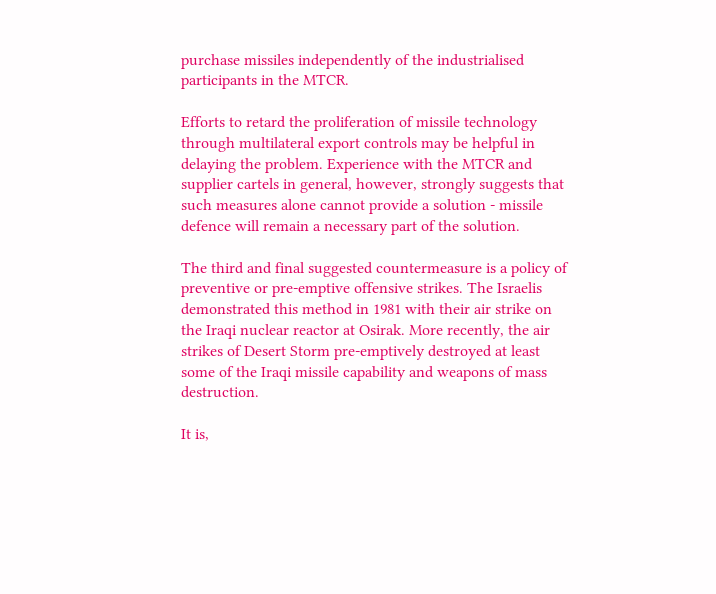purchase missiles independently of the industrialised participants in the MTCR.

Efforts to retard the proliferation of missile technology through multilateral export controls may be helpful in delaying the problem. Experience with the MTCR and supplier cartels in general, however, strongly suggests that such measures alone cannot provide a solution - missile defence will remain a necessary part of the solution.

The third and final suggested countermeasure is a policy of preventive or pre-emptive offensive strikes. The Israelis demonstrated this method in 1981 with their air strike on the Iraqi nuclear reactor at Osirak. More recently, the air strikes of Desert Storm pre-emptively destroyed at least some of the Iraqi missile capability and weapons of mass destruction.

It is,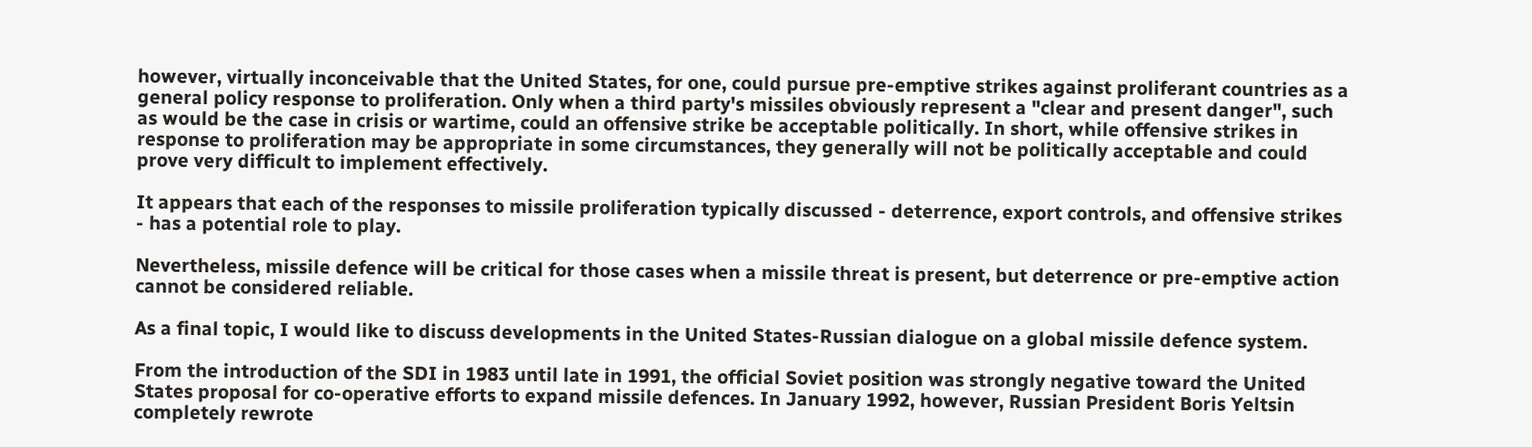however, virtually inconceivable that the United States, for one, could pursue pre-emptive strikes against proliferant countries as a general policy response to proliferation. Only when a third party's missiles obviously represent a "clear and present danger", such as would be the case in crisis or wartime, could an offensive strike be acceptable politically. In short, while offensive strikes in response to proliferation may be appropriate in some circumstances, they generally will not be politically acceptable and could prove very difficult to implement effectively.

It appears that each of the responses to missile proliferation typically discussed - deterrence, export controls, and offensive strikes - has a potential role to play.

Nevertheless, missile defence will be critical for those cases when a missile threat is present, but deterrence or pre-emptive action cannot be considered reliable.

As a final topic, I would like to discuss developments in the United States-Russian dialogue on a global missile defence system.

From the introduction of the SDI in 1983 until late in 1991, the official Soviet position was strongly negative toward the United States proposal for co-operative efforts to expand missile defences. In January 1992, however, Russian President Boris Yeltsin completely rewrote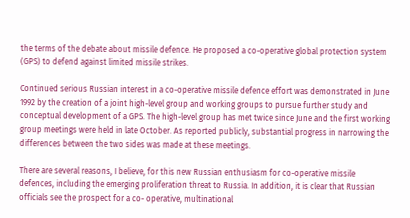the terms of the debate about missile defence. He proposed a co-operative global protection system (GPS) to defend against limited missile strikes.

Continued serious Russian interest in a co-operative missile defence effort was demonstrated in June 1992 by the creation of a joint high-level group and working groups to pursue further study and conceptual development of a GPS. The high-level group has met twice since June and the first working group meetings were held in late October. As reported publicly, substantial progress in narrowing the differences between the two sides was made at these meetings.

There are several reasons, I believe, for this new Russian enthusiasm for co-operative missile defences, including the emerging proliferation threat to Russia. In addition, it is clear that Russian officials see the prospect for a co- operative, multinational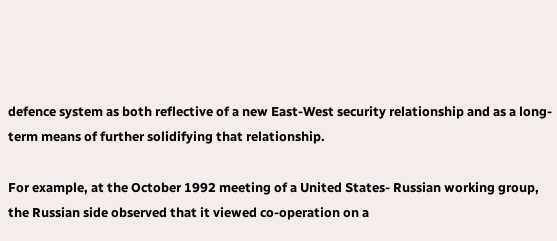defence system as both reflective of a new East-West security relationship and as a long-term means of further solidifying that relationship.

For example, at the October 1992 meeting of a United States- Russian working group, the Russian side observed that it viewed co-operation on a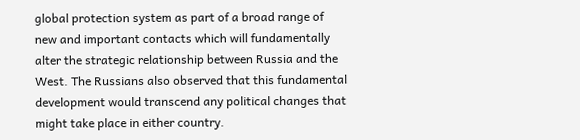global protection system as part of a broad range of new and important contacts which will fundamentally alter the strategic relationship between Russia and the West. The Russians also observed that this fundamental development would transcend any political changes that might take place in either country.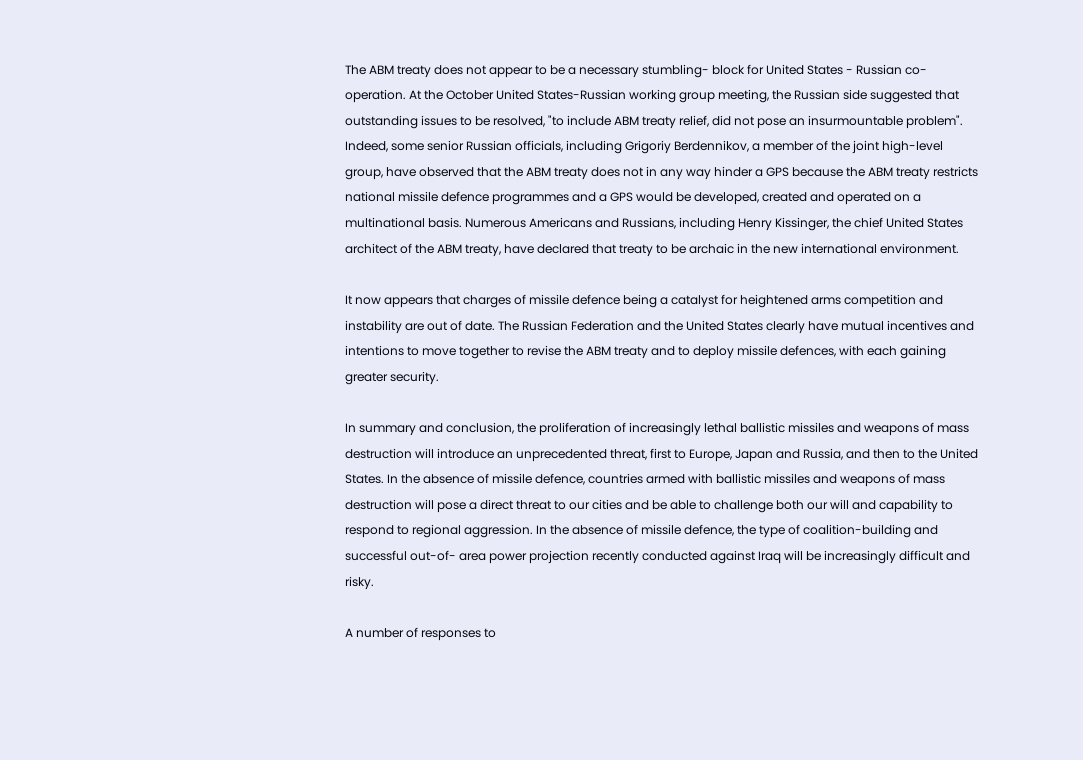The ABM treaty does not appear to be a necessary stumbling- block for United States - Russian co-operation. At the October United States-Russian working group meeting, the Russian side suggested that outstanding issues to be resolved, "to include ABM treaty relief, did not pose an insurmountable problem". Indeed, some senior Russian officials, including Grigoriy Berdennikov, a member of the joint high-level group, have observed that the ABM treaty does not in any way hinder a GPS because the ABM treaty restricts national missile defence programmes and a GPS would be developed, created and operated on a multinational basis. Numerous Americans and Russians, including Henry Kissinger, the chief United States architect of the ABM treaty, have declared that treaty to be archaic in the new international environment.

It now appears that charges of missile defence being a catalyst for heightened arms competition and instability are out of date. The Russian Federation and the United States clearly have mutual incentives and intentions to move together to revise the ABM treaty and to deploy missile defences, with each gaining greater security.

In summary and conclusion, the proliferation of increasingly lethal ballistic missiles and weapons of mass destruction will introduce an unprecedented threat, first to Europe, Japan and Russia, and then to the United States. In the absence of missile defence, countries armed with ballistic missiles and weapons of mass destruction will pose a direct threat to our cities and be able to challenge both our will and capability to respond to regional aggression. In the absence of missile defence, the type of coalition-building and successful out-of- area power projection recently conducted against Iraq will be increasingly difficult and risky.

A number of responses to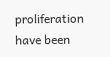proliferation have been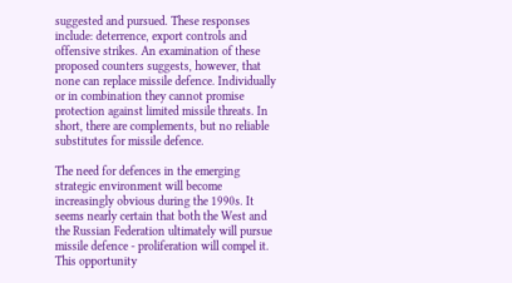suggested and pursued. These responses include: deterrence, export controls and offensive strikes. An examination of these proposed counters suggests, however, that none can replace missile defence. Individually or in combination they cannot promise protection against limited missile threats. In short, there are complements, but no reliable substitutes for missile defence.

The need for defences in the emerging strategic environment will become increasingly obvious during the 1990s. It seems nearly certain that both the West and the Russian Federation ultimately will pursue missile defence - proliferation will compel it. This opportunity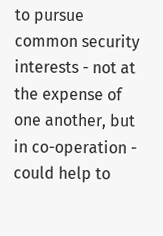to pursue common security interests - not at the expense of one another, but in co-operation - could help to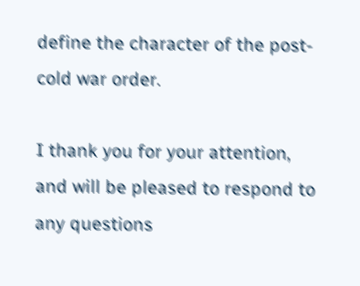define the character of the post-cold war order.

I thank you for your attention, and will be pleased to respond to any questions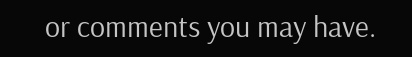or comments you may have.